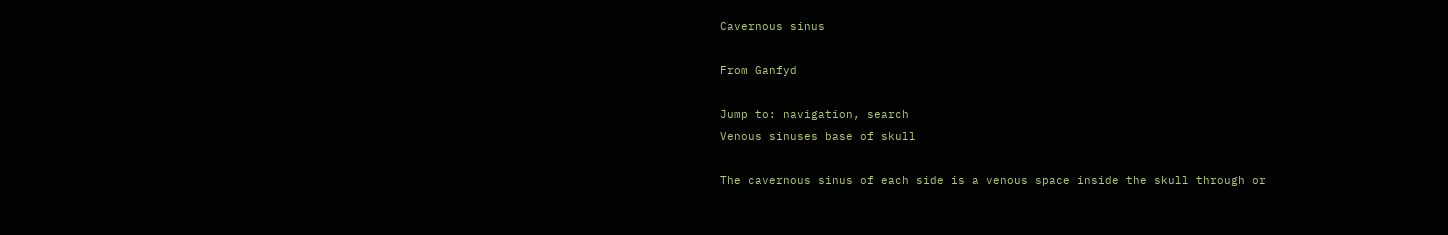Cavernous sinus

From Ganfyd

Jump to: navigation, search
Venous sinuses base of skull

The cavernous sinus of each side is a venous space inside the skull through or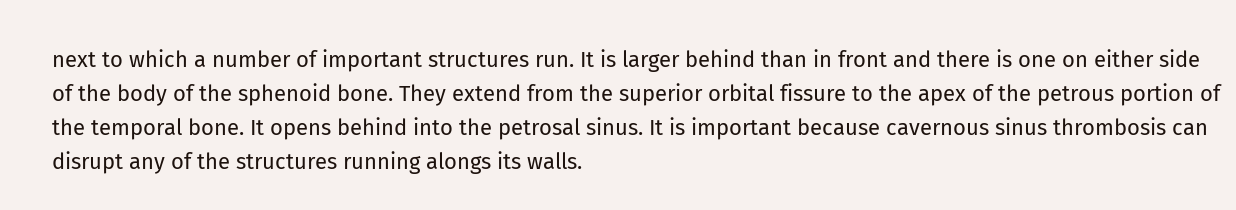next to which a number of important structures run. It is larger behind than in front and there is one on either side of the body of the sphenoid bone. They extend from the superior orbital fissure to the apex of the petrous portion of the temporal bone. It opens behind into the petrosal sinus. It is important because cavernous sinus thrombosis can disrupt any of the structures running alongs its walls.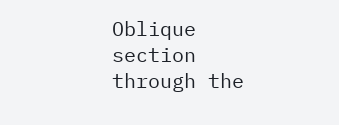Oblique section through the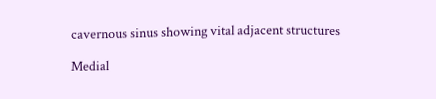cavernous sinus showing vital adjacent structures

Medial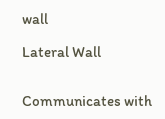wall

Lateral Wall


Communicates with